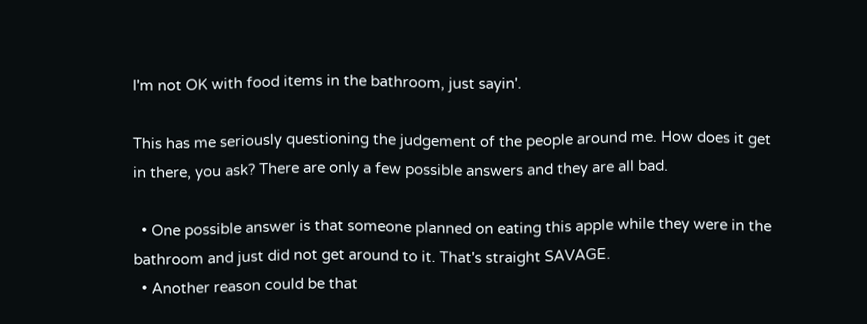I'm not OK with food items in the bathroom, just sayin'.

This has me seriously questioning the judgement of the people around me. How does it get in there, you ask? There are only a few possible answers and they are all bad.

  • One possible answer is that someone planned on eating this apple while they were in the bathroom and just did not get around to it. That's straight SAVAGE.
  • Another reason could be that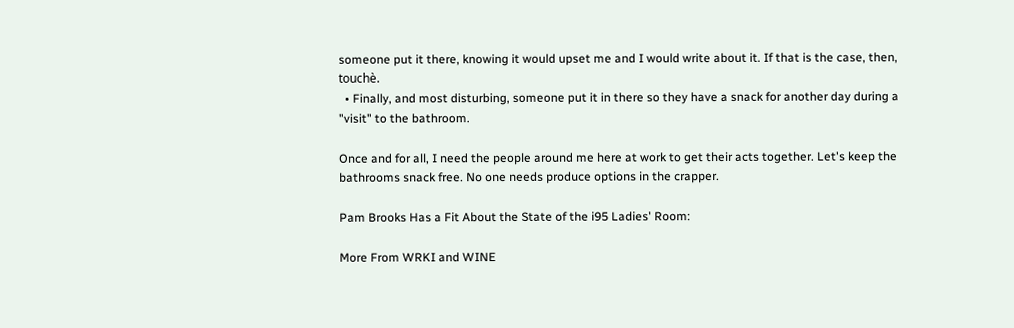someone put it there, knowing it would upset me and I would write about it. If that is the case, then, touchè.
  • Finally, and most disturbing, someone put it in there so they have a snack for another day during a "visit" to the bathroom.

Once and for all, I need the people around me here at work to get their acts together. Let's keep the bathrooms snack free. No one needs produce options in the crapper.

Pam Brooks Has a Fit About the State of the i95 Ladies' Room:

More From WRKI and WINE